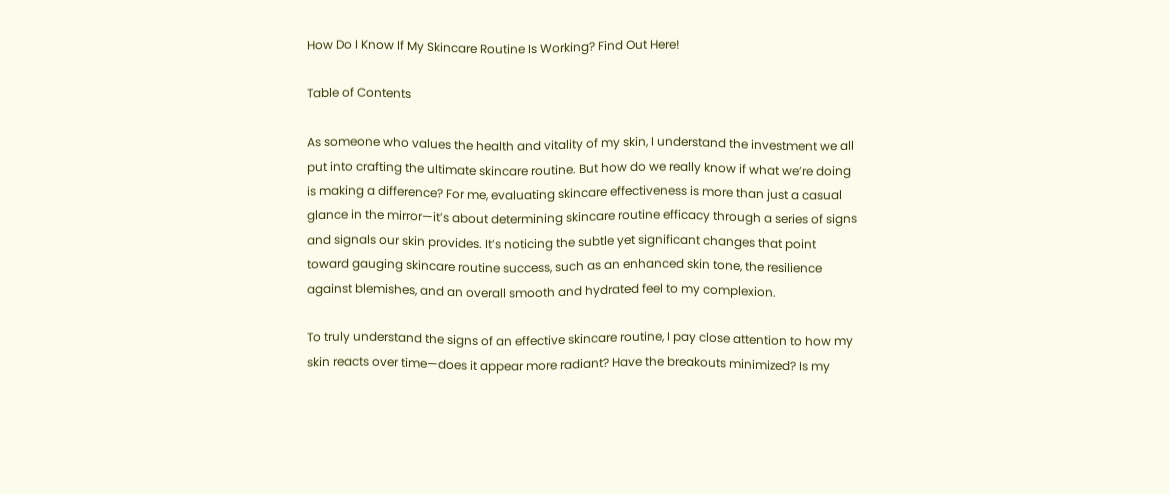How Do I Know If My Skincare Routine Is Working? Find Out Here!

Table of Contents

As someone who values the health and vitality of my skin, I understand the investment we all put into crafting the ultimate skincare routine. But how do we really know if what we’re doing is making a difference? For me, evaluating skincare effectiveness is more than just a casual glance in the mirror—it’s about determining skincare routine efficacy through a series of signs and signals our skin provides. It’s noticing the subtle yet significant changes that point toward gauging skincare routine success, such as an enhanced skin tone, the resilience against blemishes, and an overall smooth and hydrated feel to my complexion.

To truly understand the signs of an effective skincare routine, I pay close attention to how my skin reacts over time—does it appear more radiant? Have the breakouts minimized? Is my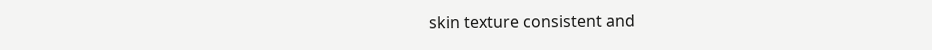skin texture consistent and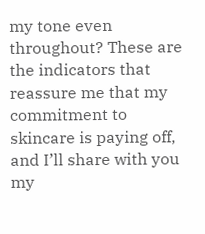my tone even throughout? These are the indicators that reassure me that my commitment to skincare is paying off, and I’ll share with you my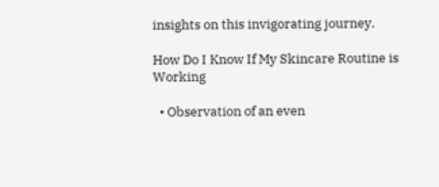insights on this invigorating journey.

How Do I Know If My Skincare Routine is Working

  • Observation of an even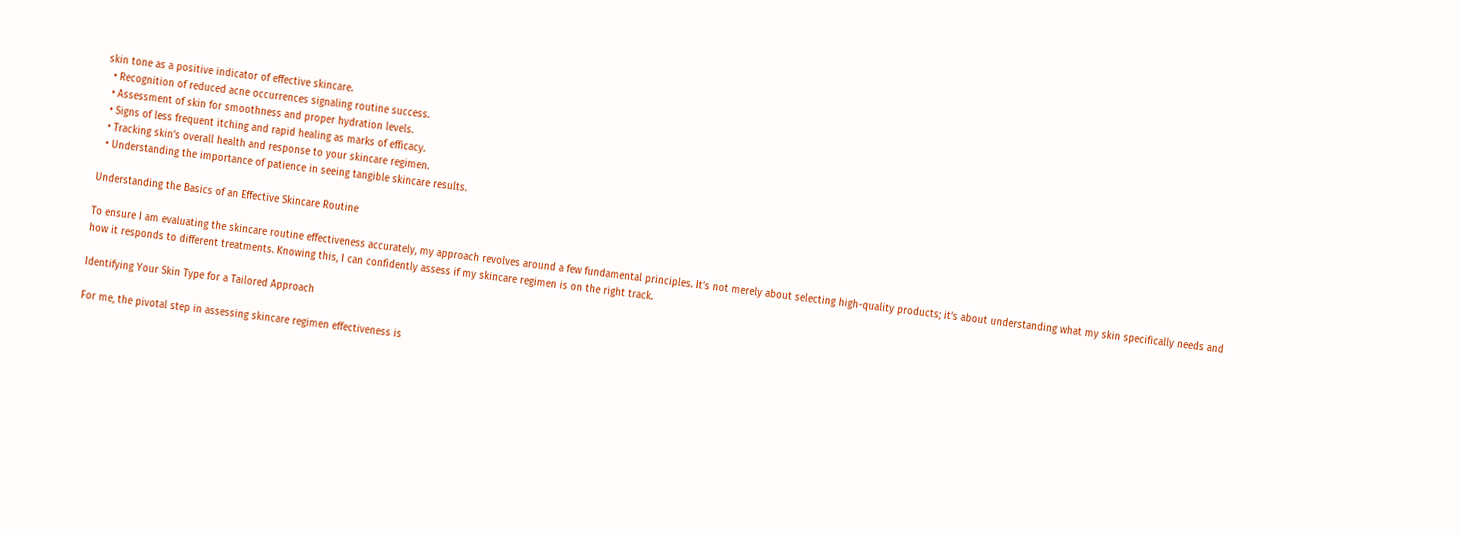skin tone as a positive indicator of effective skincare.
  • Recognition of reduced acne occurrences signaling routine success.
  • Assessment of skin for smoothness and proper hydration levels.
  • Signs of less frequent itching and rapid healing as marks of efficacy.
  • Tracking skin’s overall health and response to your skincare regimen.
  • Understanding the importance of patience in seeing tangible skincare results.

Understanding the Basics of an Effective Skincare Routine

To ensure I am evaluating the skincare routine effectiveness accurately, my approach revolves around a few fundamental principles. It’s not merely about selecting high-quality products; it’s about understanding what my skin specifically needs and how it responds to different treatments. Knowing this, I can confidently assess if my skincare regimen is on the right track.

Identifying Your Skin Type for a Tailored Approach

For me, the pivotal step in assessing skincare regimen effectiveness is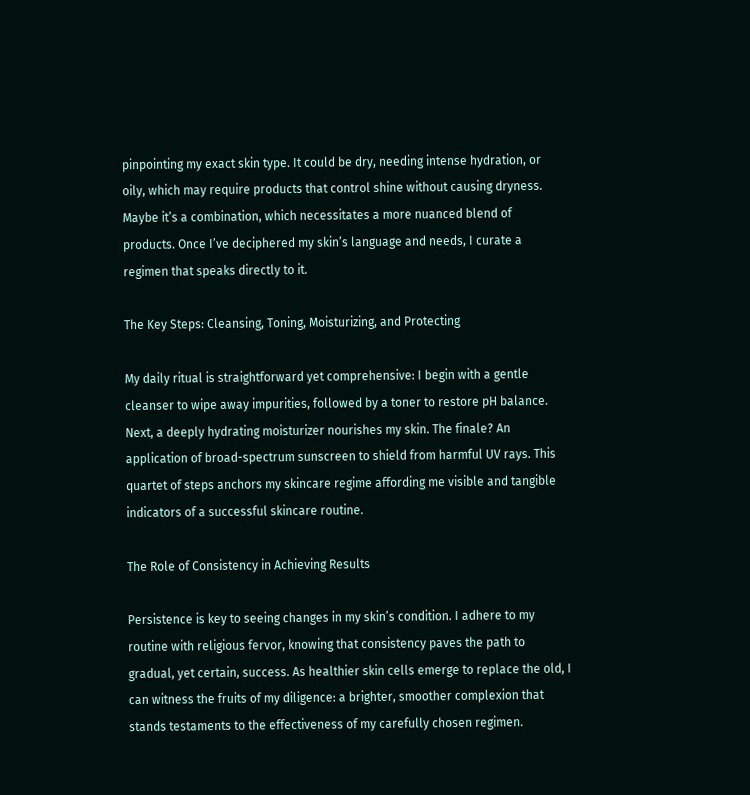pinpointing my exact skin type. It could be dry, needing intense hydration, or oily, which may require products that control shine without causing dryness. Maybe it’s a combination, which necessitates a more nuanced blend of products. Once I’ve deciphered my skin’s language and needs, I curate a regimen that speaks directly to it.

The Key Steps: Cleansing, Toning, Moisturizing, and Protecting

My daily ritual is straightforward yet comprehensive: I begin with a gentle cleanser to wipe away impurities, followed by a toner to restore pH balance. Next, a deeply hydrating moisturizer nourishes my skin. The finale? An application of broad-spectrum sunscreen to shield from harmful UV rays. This quartet of steps anchors my skincare regime affording me visible and tangible indicators of a successful skincare routine.

The Role of Consistency in Achieving Results

Persistence is key to seeing changes in my skin’s condition. I adhere to my routine with religious fervor, knowing that consistency paves the path to gradual, yet certain, success. As healthier skin cells emerge to replace the old, I can witness the fruits of my diligence: a brighter, smoother complexion that stands testaments to the effectiveness of my carefully chosen regimen.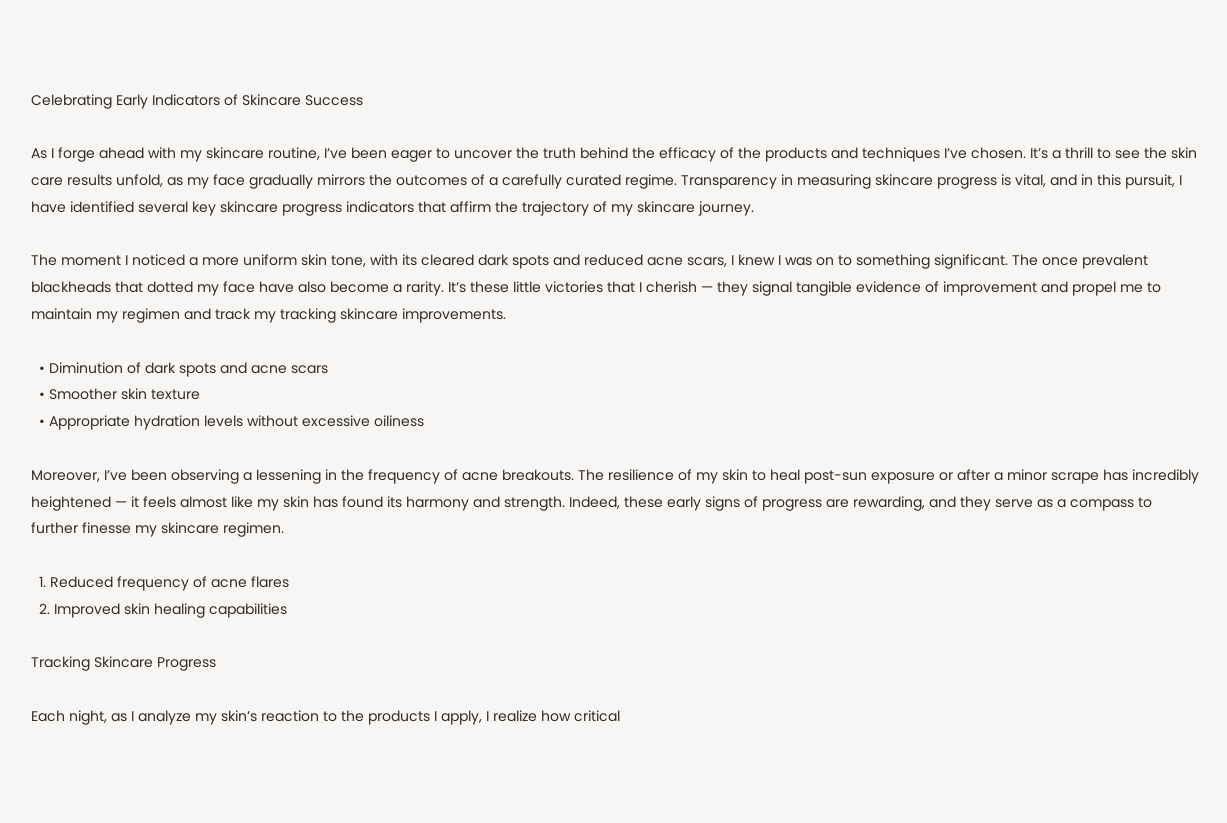Celebrating Early Indicators of Skincare Success

As I forge ahead with my skincare routine, I’ve been eager to uncover the truth behind the efficacy of the products and techniques I’ve chosen. It’s a thrill to see the skin care results unfold, as my face gradually mirrors the outcomes of a carefully curated regime. Transparency in measuring skincare progress is vital, and in this pursuit, I have identified several key skincare progress indicators that affirm the trajectory of my skincare journey.

The moment I noticed a more uniform skin tone, with its cleared dark spots and reduced acne scars, I knew I was on to something significant. The once prevalent blackheads that dotted my face have also become a rarity. It’s these little victories that I cherish — they signal tangible evidence of improvement and propel me to maintain my regimen and track my tracking skincare improvements.

  • Diminution of dark spots and acne scars
  • Smoother skin texture
  • Appropriate hydration levels without excessive oiliness

Moreover, I’ve been observing a lessening in the frequency of acne breakouts. The resilience of my skin to heal post-sun exposure or after a minor scrape has incredibly heightened — it feels almost like my skin has found its harmony and strength. Indeed, these early signs of progress are rewarding, and they serve as a compass to further finesse my skincare regimen.

  1. Reduced frequency of acne flares
  2. Improved skin healing capabilities

Tracking Skincare Progress

Each night, as I analyze my skin’s reaction to the products I apply, I realize how critical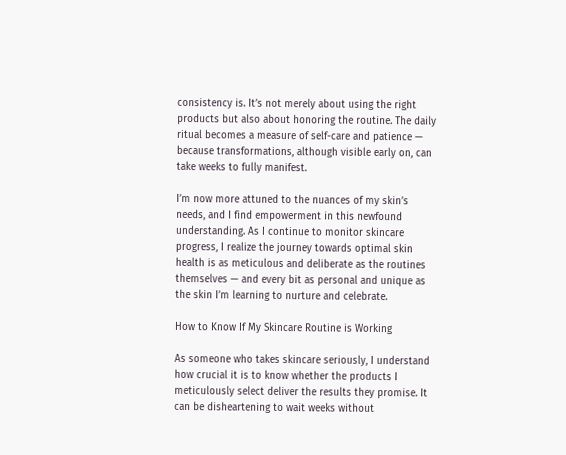consistency is. It’s not merely about using the right products but also about honoring the routine. The daily ritual becomes a measure of self-care and patience — because transformations, although visible early on, can take weeks to fully manifest.

I’m now more attuned to the nuances of my skin’s needs, and I find empowerment in this newfound understanding. As I continue to monitor skincare progress, I realize the journey towards optimal skin health is as meticulous and deliberate as the routines themselves — and every bit as personal and unique as the skin I’m learning to nurture and celebrate.

How to Know If My Skincare Routine is Working

As someone who takes skincare seriously, I understand how crucial it is to know whether the products I meticulously select deliver the results they promise. It can be disheartening to wait weeks without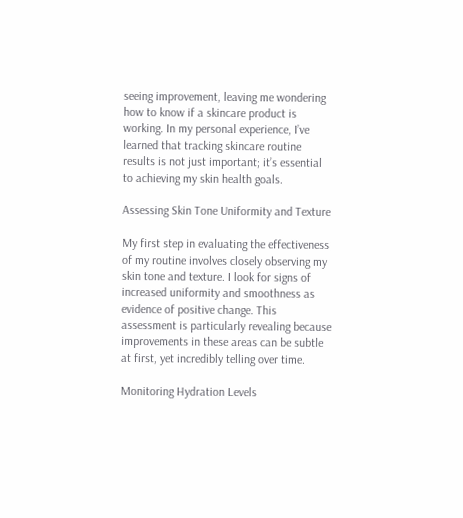seeing improvement, leaving me wondering how to know if a skincare product is working. In my personal experience, I’ve learned that tracking skincare routine results is not just important; it’s essential to achieving my skin health goals.

Assessing Skin Tone Uniformity and Texture

My first step in evaluating the effectiveness of my routine involves closely observing my skin tone and texture. I look for signs of increased uniformity and smoothness as evidence of positive change. This assessment is particularly revealing because improvements in these areas can be subtle at first, yet incredibly telling over time.

Monitoring Hydration Levels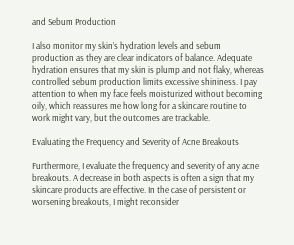and Sebum Production

I also monitor my skin’s hydration levels and sebum production as they are clear indicators of balance. Adequate hydration ensures that my skin is plump and not flaky, whereas controlled sebum production limits excessive shininess. I pay attention to when my face feels moisturized without becoming oily, which reassures me how long for a skincare routine to work might vary, but the outcomes are trackable.

Evaluating the Frequency and Severity of Acne Breakouts

Furthermore, I evaluate the frequency and severity of any acne breakouts. A decrease in both aspects is often a sign that my skincare products are effective. In the case of persistent or worsening breakouts, I might reconsider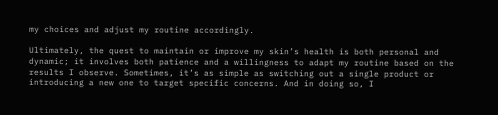my choices and adjust my routine accordingly.

Ultimately, the quest to maintain or improve my skin’s health is both personal and dynamic; it involves both patience and a willingness to adapt my routine based on the results I observe. Sometimes, it’s as simple as switching out a single product or introducing a new one to target specific concerns. And in doing so, I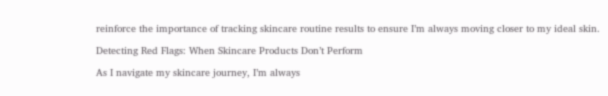reinforce the importance of tracking skincare routine results to ensure I’m always moving closer to my ideal skin.

Detecting Red Flags: When Skincare Products Don’t Perform

As I navigate my skincare journey, I’m always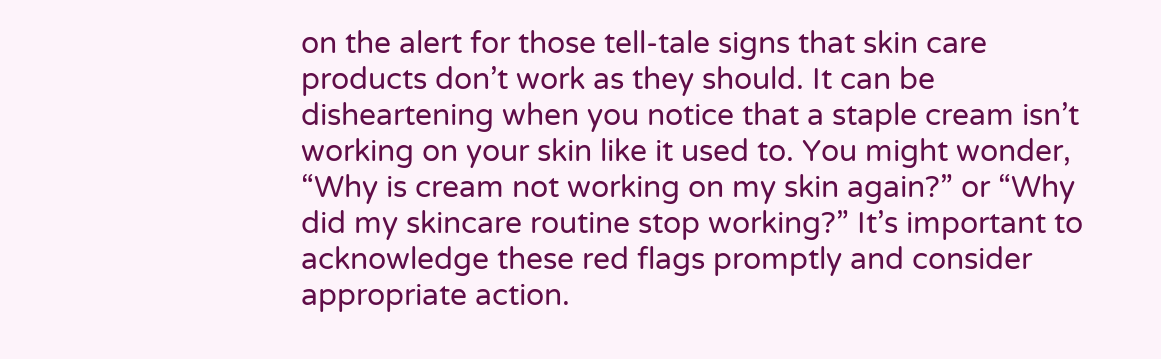on the alert for those tell-tale signs that skin care products don’t work as they should. It can be disheartening when you notice that a staple cream isn’t working on your skin like it used to. You might wonder, “Why is cream not working on my skin again?” or “Why did my skincare routine stop working?” It’s important to acknowledge these red flags promptly and consider appropriate action.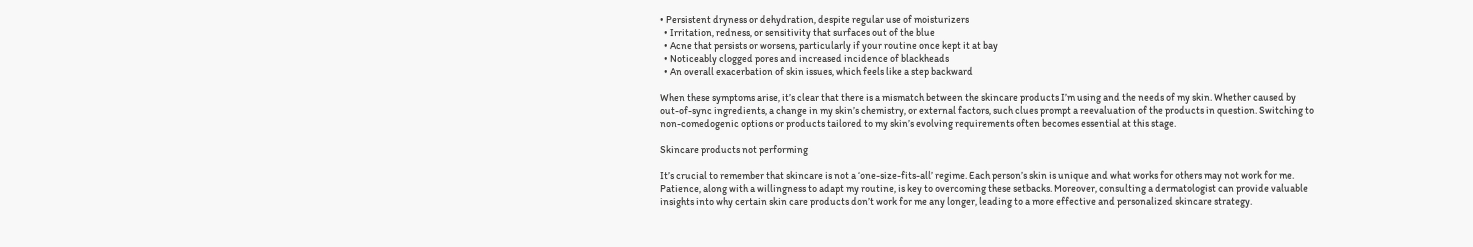• Persistent dryness or dehydration, despite regular use of moisturizers
  • Irritation, redness, or sensitivity that surfaces out of the blue
  • Acne that persists or worsens, particularly if your routine once kept it at bay
  • Noticeably clogged pores and increased incidence of blackheads
  • An overall exacerbation of skin issues, which feels like a step backward

When these symptoms arise, it’s clear that there is a mismatch between the skincare products I’m using and the needs of my skin. Whether caused by out-of-sync ingredients, a change in my skin’s chemistry, or external factors, such clues prompt a reevaluation of the products in question. Switching to non-comedogenic options or products tailored to my skin’s evolving requirements often becomes essential at this stage.

Skincare products not performing

It’s crucial to remember that skincare is not a ‘one-size-fits-all’ regime. Each person’s skin is unique and what works for others may not work for me. Patience, along with a willingness to adapt my routine, is key to overcoming these setbacks. Moreover, consulting a dermatologist can provide valuable insights into why certain skin care products don’t work for me any longer, leading to a more effective and personalized skincare strategy.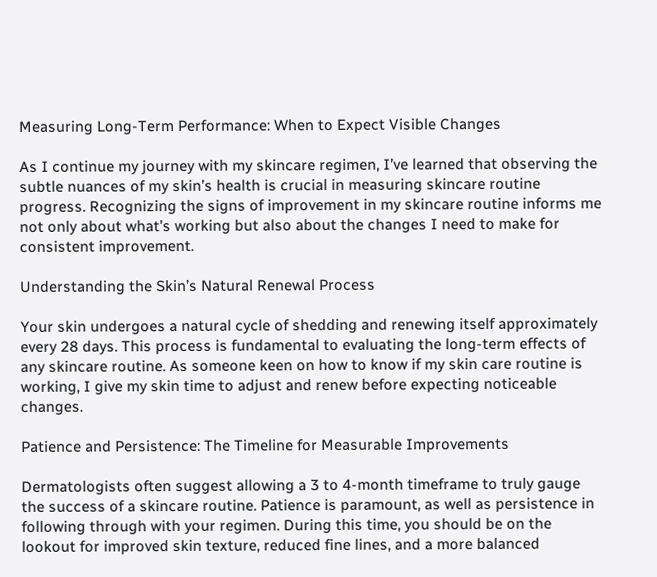Measuring Long-Term Performance: When to Expect Visible Changes

As I continue my journey with my skincare regimen, I’ve learned that observing the subtle nuances of my skin’s health is crucial in measuring skincare routine progress. Recognizing the signs of improvement in my skincare routine informs me not only about what’s working but also about the changes I need to make for consistent improvement.

Understanding the Skin’s Natural Renewal Process

Your skin undergoes a natural cycle of shedding and renewing itself approximately every 28 days. This process is fundamental to evaluating the long-term effects of any skincare routine. As someone keen on how to know if my skin care routine is working, I give my skin time to adjust and renew before expecting noticeable changes.

Patience and Persistence: The Timeline for Measurable Improvements

Dermatologists often suggest allowing a 3 to 4-month timeframe to truly gauge the success of a skincare routine. Patience is paramount, as well as persistence in following through with your regimen. During this time, you should be on the lookout for improved skin texture, reduced fine lines, and a more balanced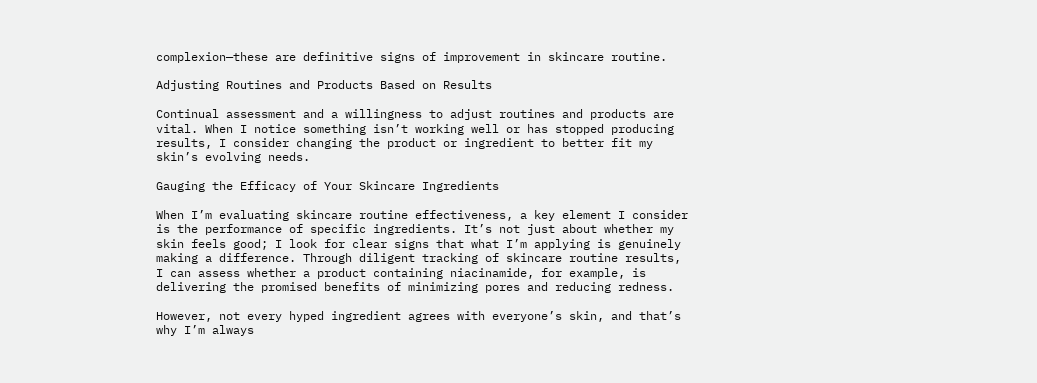complexion—these are definitive signs of improvement in skincare routine.

Adjusting Routines and Products Based on Results

Continual assessment and a willingness to adjust routines and products are vital. When I notice something isn’t working well or has stopped producing results, I consider changing the product or ingredient to better fit my skin’s evolving needs.

Gauging the Efficacy of Your Skincare Ingredients

When I’m evaluating skincare routine effectiveness, a key element I consider is the performance of specific ingredients. It’s not just about whether my skin feels good; I look for clear signs that what I’m applying is genuinely making a difference. Through diligent tracking of skincare routine results, I can assess whether a product containing niacinamide, for example, is delivering the promised benefits of minimizing pores and reducing redness.

However, not every hyped ingredient agrees with everyone’s skin, and that’s why I’m always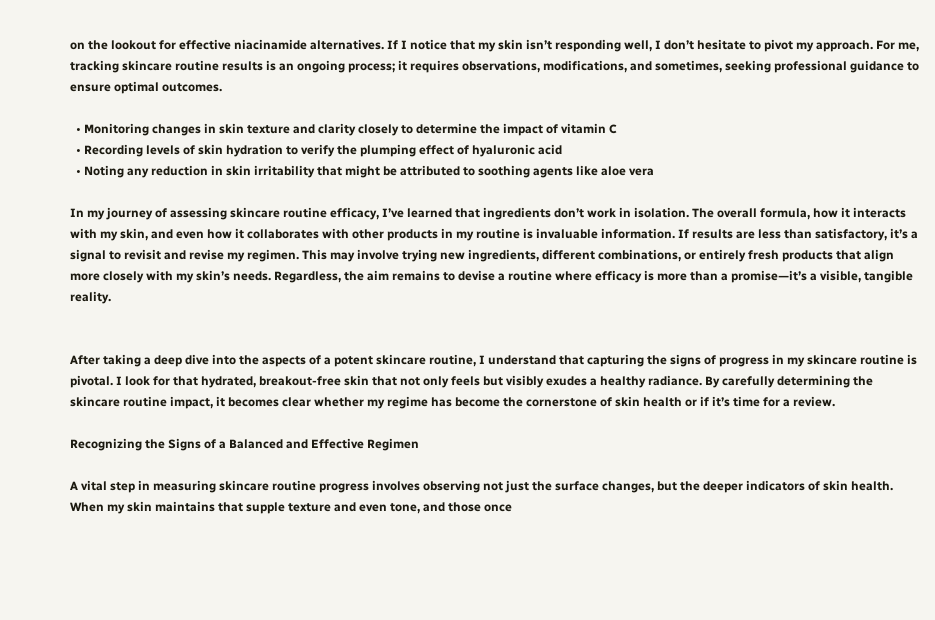on the lookout for effective niacinamide alternatives. If I notice that my skin isn’t responding well, I don’t hesitate to pivot my approach. For me, tracking skincare routine results is an ongoing process; it requires observations, modifications, and sometimes, seeking professional guidance to ensure optimal outcomes.

  • Monitoring changes in skin texture and clarity closely to determine the impact of vitamin C
  • Recording levels of skin hydration to verify the plumping effect of hyaluronic acid
  • Noting any reduction in skin irritability that might be attributed to soothing agents like aloe vera

In my journey of assessing skincare routine efficacy, I’ve learned that ingredients don’t work in isolation. The overall formula, how it interacts with my skin, and even how it collaborates with other products in my routine is invaluable information. If results are less than satisfactory, it’s a signal to revisit and revise my regimen. This may involve trying new ingredients, different combinations, or entirely fresh products that align more closely with my skin’s needs. Regardless, the aim remains to devise a routine where efficacy is more than a promise—it’s a visible, tangible reality.


After taking a deep dive into the aspects of a potent skincare routine, I understand that capturing the signs of progress in my skincare routine is pivotal. I look for that hydrated, breakout-free skin that not only feels but visibly exudes a healthy radiance. By carefully determining the skincare routine impact, it becomes clear whether my regime has become the cornerstone of skin health or if it’s time for a review.

Recognizing the Signs of a Balanced and Effective Regimen

A vital step in measuring skincare routine progress involves observing not just the surface changes, but the deeper indicators of skin health. When my skin maintains that supple texture and even tone, and those once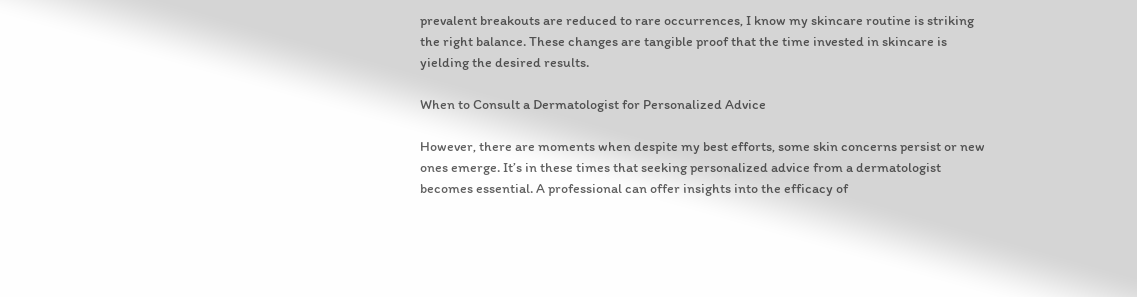prevalent breakouts are reduced to rare occurrences, I know my skincare routine is striking the right balance. These changes are tangible proof that the time invested in skincare is yielding the desired results.

When to Consult a Dermatologist for Personalized Advice

However, there are moments when despite my best efforts, some skin concerns persist or new ones emerge. It’s in these times that seeking personalized advice from a dermatologist becomes essential. A professional can offer insights into the efficacy of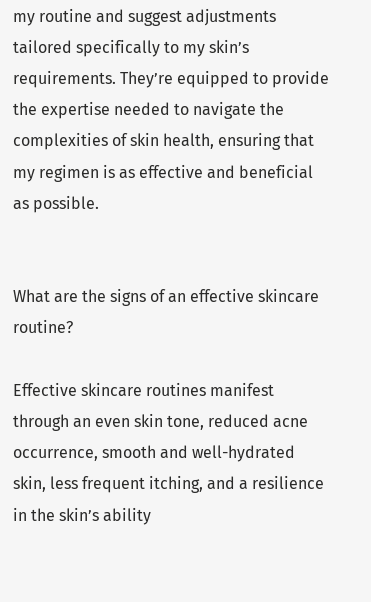my routine and suggest adjustments tailored specifically to my skin’s requirements. They’re equipped to provide the expertise needed to navigate the complexities of skin health, ensuring that my regimen is as effective and beneficial as possible.


What are the signs of an effective skincare routine?

Effective skincare routines manifest through an even skin tone, reduced acne occurrence, smooth and well-hydrated skin, less frequent itching, and a resilience in the skin’s ability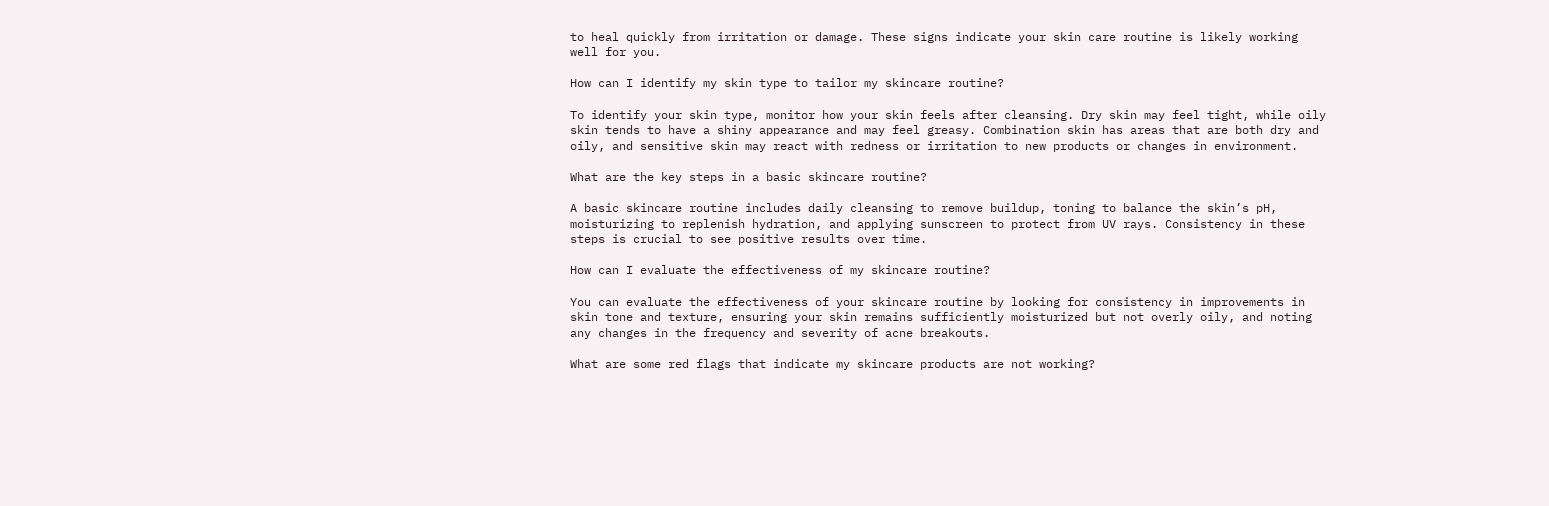to heal quickly from irritation or damage. These signs indicate your skin care routine is likely working well for you.

How can I identify my skin type to tailor my skincare routine?

To identify your skin type, monitor how your skin feels after cleansing. Dry skin may feel tight, while oily skin tends to have a shiny appearance and may feel greasy. Combination skin has areas that are both dry and oily, and sensitive skin may react with redness or irritation to new products or changes in environment.

What are the key steps in a basic skincare routine?

A basic skincare routine includes daily cleansing to remove buildup, toning to balance the skin’s pH, moisturizing to replenish hydration, and applying sunscreen to protect from UV rays. Consistency in these steps is crucial to see positive results over time.

How can I evaluate the effectiveness of my skincare routine?

You can evaluate the effectiveness of your skincare routine by looking for consistency in improvements in skin tone and texture, ensuring your skin remains sufficiently moisturized but not overly oily, and noting any changes in the frequency and severity of acne breakouts.

What are some red flags that indicate my skincare products are not working?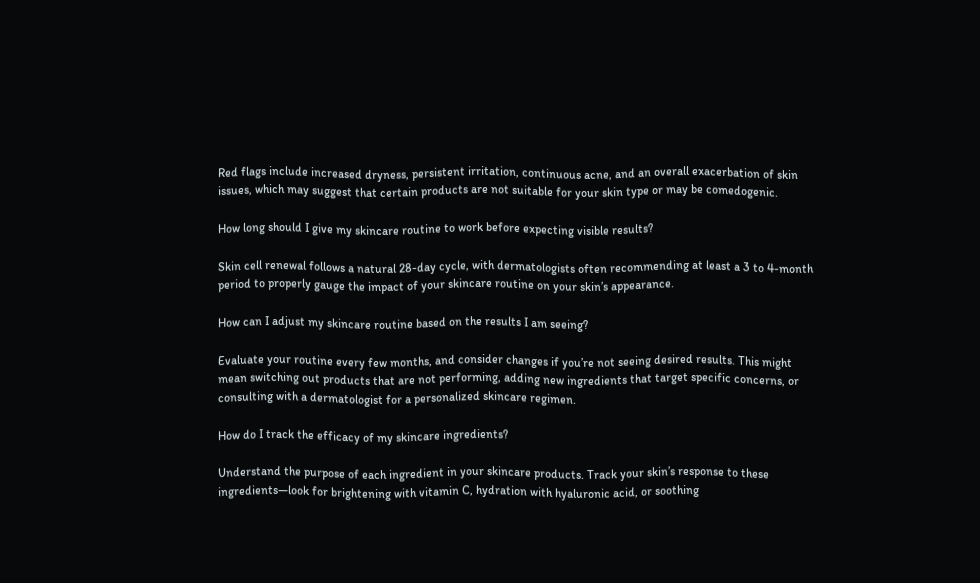Red flags include increased dryness, persistent irritation, continuous acne, and an overall exacerbation of skin issues, which may suggest that certain products are not suitable for your skin type or may be comedogenic.

How long should I give my skincare routine to work before expecting visible results?

Skin cell renewal follows a natural 28-day cycle, with dermatologists often recommending at least a 3 to 4-month period to properly gauge the impact of your skincare routine on your skin’s appearance.

How can I adjust my skincare routine based on the results I am seeing?

Evaluate your routine every few months, and consider changes if you’re not seeing desired results. This might mean switching out products that are not performing, adding new ingredients that target specific concerns, or consulting with a dermatologist for a personalized skincare regimen.

How do I track the efficacy of my skincare ingredients?

Understand the purpose of each ingredient in your skincare products. Track your skin’s response to these ingredients—look for brightening with vitamin C, hydration with hyaluronic acid, or soothing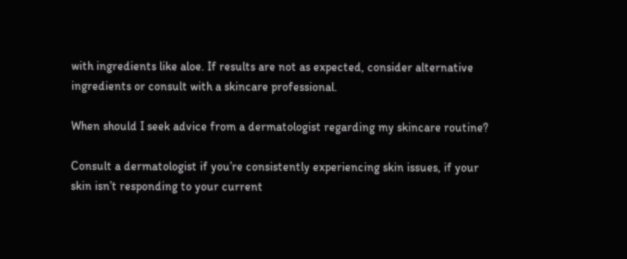with ingredients like aloe. If results are not as expected, consider alternative ingredients or consult with a skincare professional.

When should I seek advice from a dermatologist regarding my skincare routine?

Consult a dermatologist if you’re consistently experiencing skin issues, if your skin isn’t responding to your current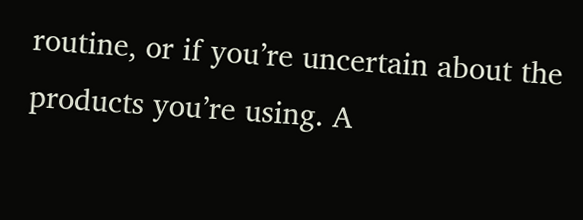routine, or if you’re uncertain about the products you’re using. A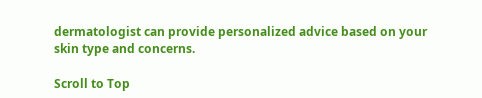dermatologist can provide personalized advice based on your skin type and concerns.

Scroll to Top